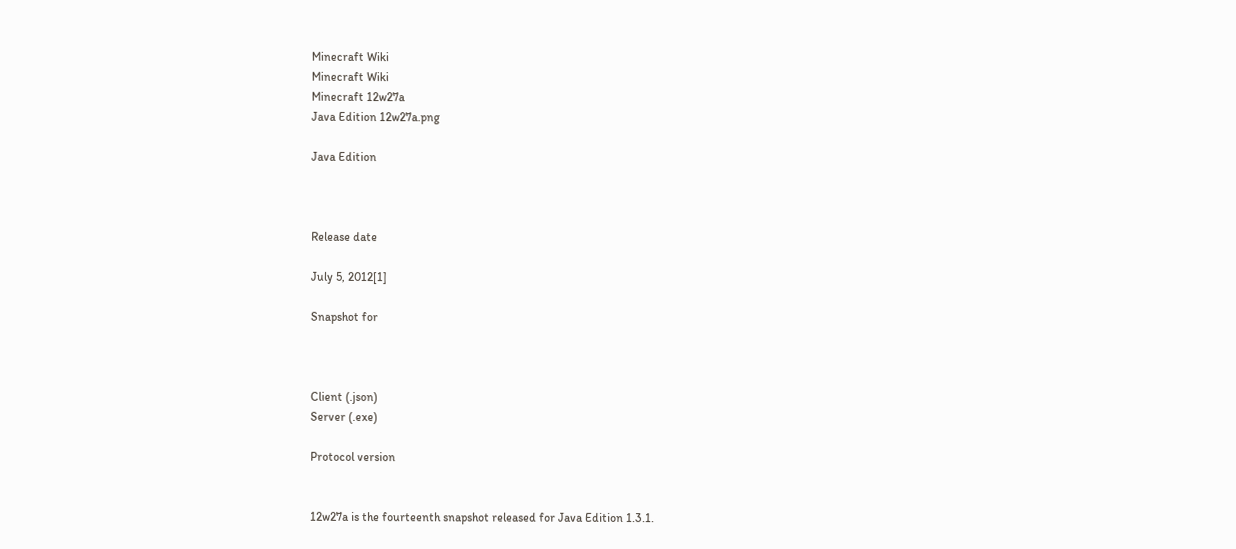Minecraft Wiki
Minecraft Wiki
Minecraft 12w27a
Java Edition 12w27a.png

Java Edition



Release date

July 5, 2012[1]

Snapshot for



Client (.json)
Server (.exe)

Protocol version


12w27a is the fourteenth snapshot released for Java Edition 1.3.1.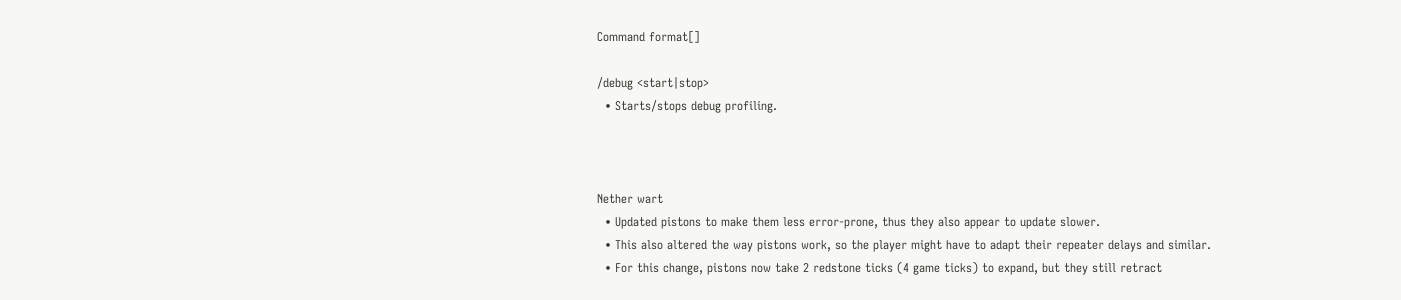Command format[]

/debug <start|stop>
  • Starts/stops debug profiling.



Nether wart
  • Updated pistons to make them less error-prone, thus they also appear to update slower.
  • This also altered the way pistons work, so the player might have to adapt their repeater delays and similar.
  • For this change, pistons now take 2 redstone ticks (4 game ticks) to expand, but they still retract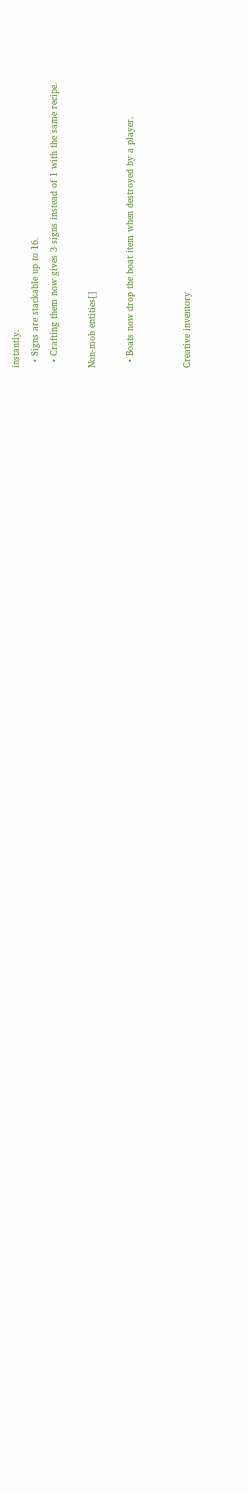instantly.
  • Signs are stackable up to 16.
  • Crafting them now gives 3 signs instead of 1 with the same recipe.

Non-mob entities[]

  • Boats now drop the boat item when destroyed by a player.


Creative inventory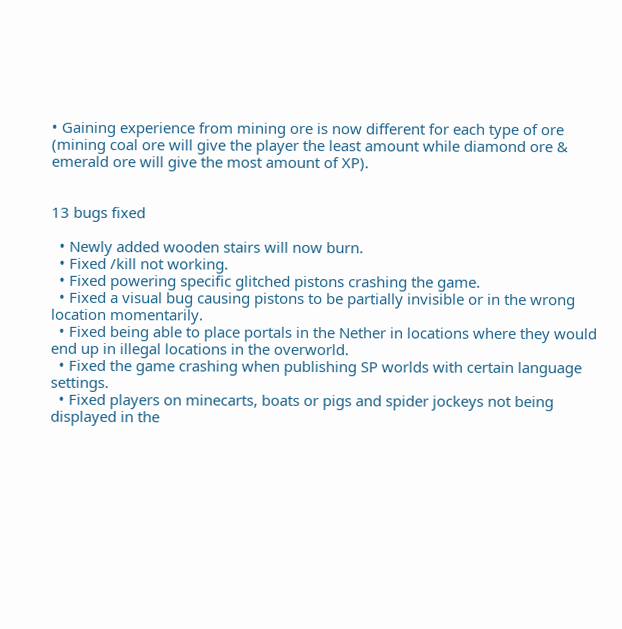• Gaining experience from mining ore is now different for each type of ore (mining coal ore will give the player the least amount while diamond ore & emerald ore will give the most amount of XP).


13 bugs fixed

  • Newly added wooden stairs will now burn.
  • Fixed /kill not working.
  • Fixed powering specific glitched pistons crashing the game.
  • Fixed a visual bug causing pistons to be partially invisible or in the wrong location momentarily.
  • Fixed being able to place portals in the Nether in locations where they would end up in illegal locations in the overworld.
  • Fixed the game crashing when publishing SP worlds with certain language settings.
  • Fixed players on minecarts, boats or pigs and spider jockeys not being displayed in the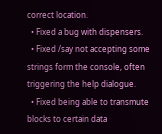correct location.
  • Fixed a bug with dispensers.
  • Fixed /say not accepting some strings form the console, often triggering the help dialogue.
  • Fixed being able to transmute blocks to certain data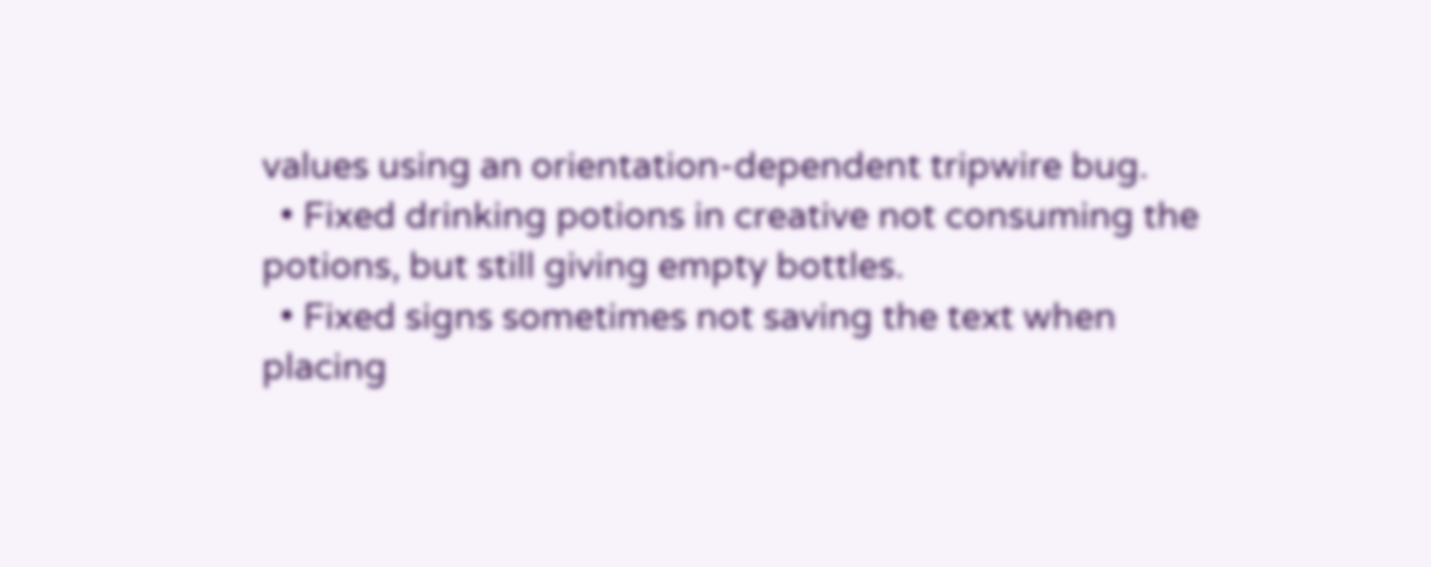values using an orientation-dependent tripwire bug.
  • Fixed drinking potions in creative not consuming the potions, but still giving empty bottles.
  • Fixed signs sometimes not saving the text when placing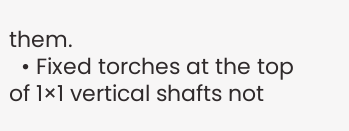them.
  • Fixed torches at the top of 1×1 vertical shafts not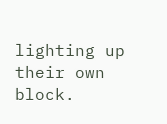lighting up their own block.